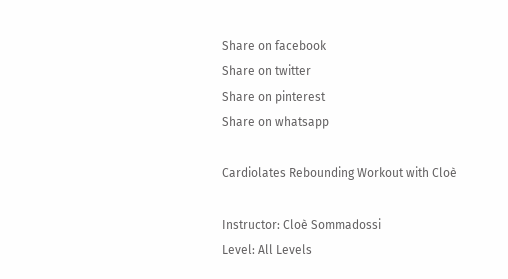Share on facebook
Share on twitter
Share on pinterest
Share on whatsapp

Cardiolates Rebounding Workout with Cloè

Instructor: Cloè Sommadossi
Level: All Levels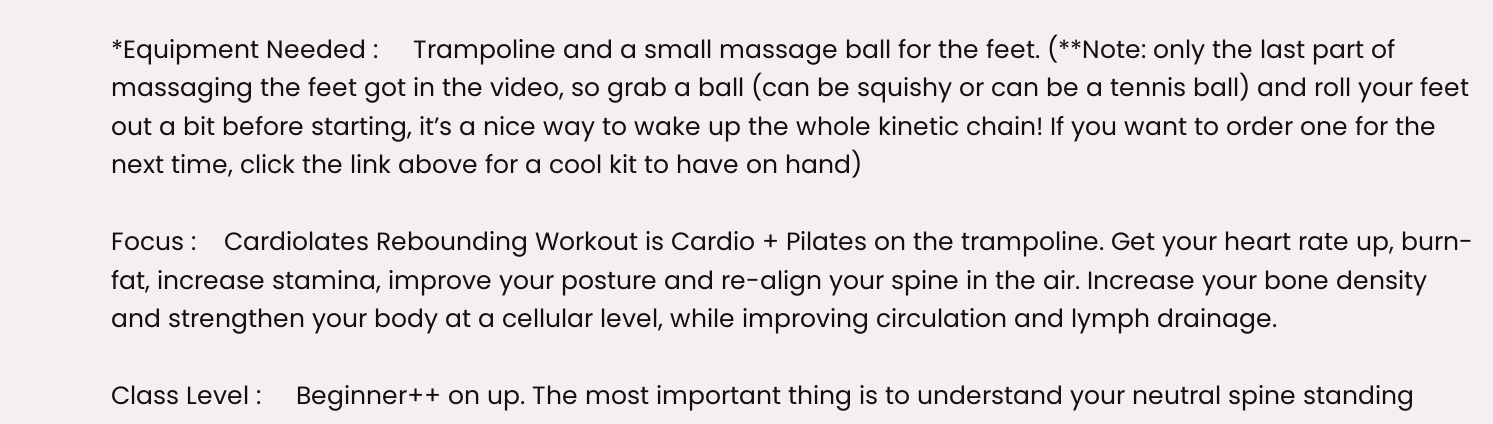*Equipment Needed :     Trampoline and a small massage ball for the feet. (**Note: only the last part of massaging the feet got in the video, so grab a ball (can be squishy or can be a tennis ball) and roll your feet out a bit before starting, it’s a nice way to wake up the whole kinetic chain! If you want to order one for the next time, click the link above for a cool kit to have on hand)

Focus :    Cardiolates Rebounding Workout is Cardio + Pilates on the trampoline. Get your heart rate up, burn-fat, increase stamina, improve your posture and re-align your spine in the air. Increase your bone density and strengthen your body at a cellular level, while improving circulation and lymph drainage.

Class Level :     Beginner++ on up. The most important thing is to understand your neutral spine standing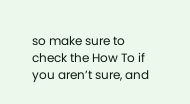so make sure to check the How To if you aren’t sure, and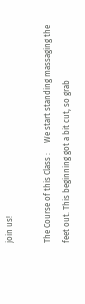join us!

The Course of this Class :     We start standing massaging the feet out. This beginning got a bit cut, so grab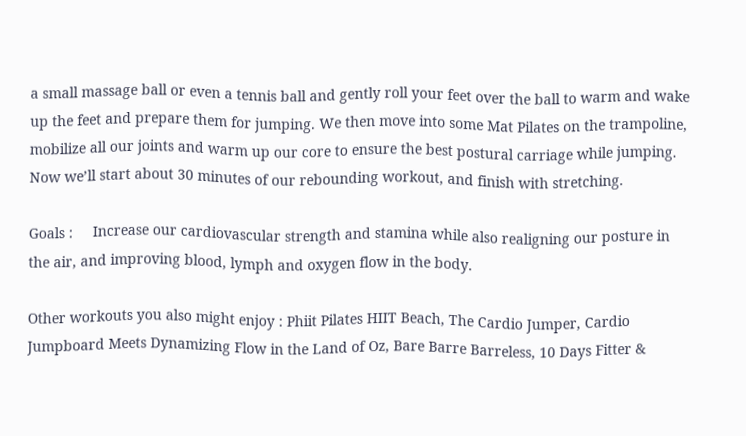a small massage ball or even a tennis ball and gently roll your feet over the ball to warm and wake up the feet and prepare them for jumping. We then move into some Mat Pilates on the trampoline, mobilize all our joints and warm up our core to ensure the best postural carriage while jumping. Now we’ll start about 30 minutes of our rebounding workout, and finish with stretching.

Goals :     Increase our cardiovascular strength and stamina while also realigning our posture in the air, and improving blood, lymph and oxygen flow in the body.

Other workouts you also might enjoy : Phiit Pilates HIIT Beach, The Cardio Jumper, Cardio Jumpboard Meets Dynamizing Flow in the Land of Oz, Bare Barre Barreless, 10 Days Fitter &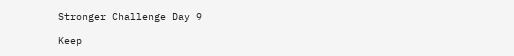Stronger Challenge Day 9

Keep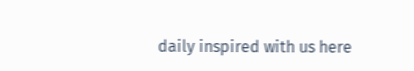daily inspired with us here